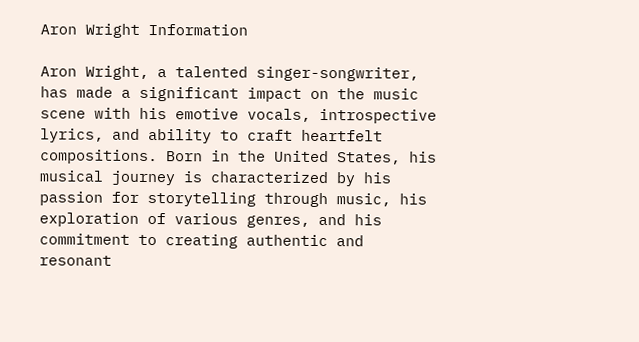Aron Wright Information

Aron Wright, a talented singer-songwriter, has made a significant impact on the music scene with his emotive vocals, introspective lyrics, and ability to craft heartfelt compositions. Born in the United States, his musical journey is characterized by his passion for storytelling through music, his exploration of various genres, and his commitment to creating authentic and resonant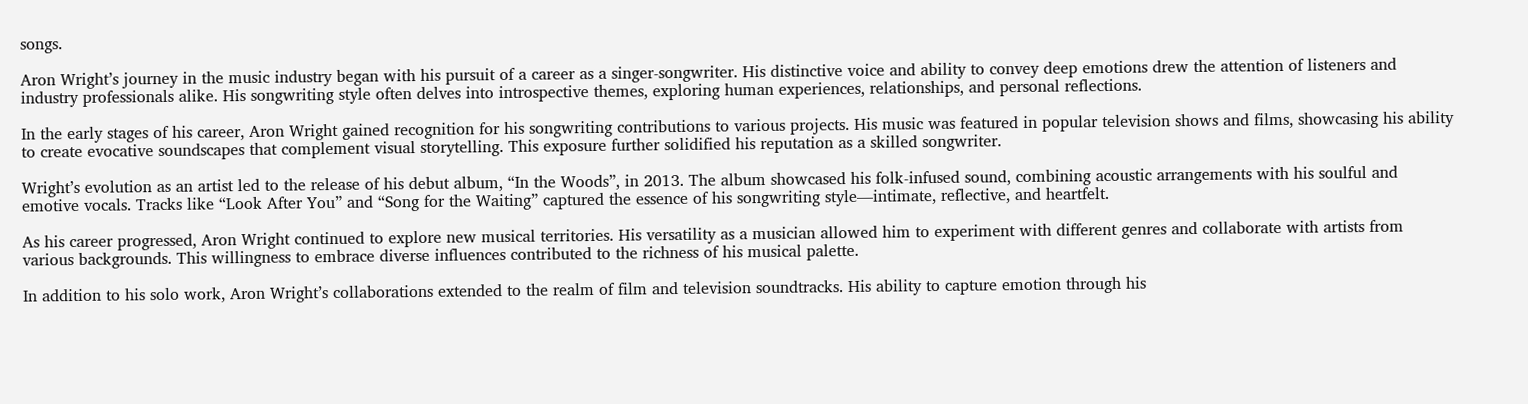songs.

Aron Wright’s journey in the music industry began with his pursuit of a career as a singer-songwriter. His distinctive voice and ability to convey deep emotions drew the attention of listeners and industry professionals alike. His songwriting style often delves into introspective themes, exploring human experiences, relationships, and personal reflections.

In the early stages of his career, Aron Wright gained recognition for his songwriting contributions to various projects. His music was featured in popular television shows and films, showcasing his ability to create evocative soundscapes that complement visual storytelling. This exposure further solidified his reputation as a skilled songwriter.

Wright’s evolution as an artist led to the release of his debut album, “In the Woods”, in 2013. The album showcased his folk-infused sound, combining acoustic arrangements with his soulful and emotive vocals. Tracks like “Look After You” and “Song for the Waiting” captured the essence of his songwriting style—intimate, reflective, and heartfelt.

As his career progressed, Aron Wright continued to explore new musical territories. His versatility as a musician allowed him to experiment with different genres and collaborate with artists from various backgrounds. This willingness to embrace diverse influences contributed to the richness of his musical palette.

In addition to his solo work, Aron Wright’s collaborations extended to the realm of film and television soundtracks. His ability to capture emotion through his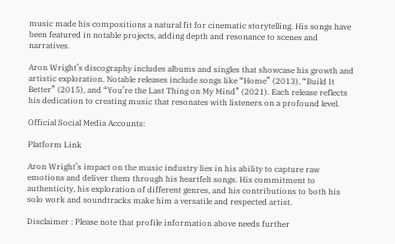music made his compositions a natural fit for cinematic storytelling. His songs have been featured in notable projects, adding depth and resonance to scenes and narratives.

Aron Wright’s discography includes albums and singles that showcase his growth and artistic exploration. Notable releases include songs like “Home” (2013), “Build It Better” (2015), and “You’re the Last Thing on My Mind” (2021). Each release reflects his dedication to creating music that resonates with listeners on a profound level.

Official Social Media Accounts:

Platform Link

Aron Wright’s impact on the music industry lies in his ability to capture raw emotions and deliver them through his heartfelt songs. His commitment to authenticity, his exploration of different genres, and his contributions to both his solo work and soundtracks make him a versatile and respected artist.

Disclaimer : Please note that profile information above needs further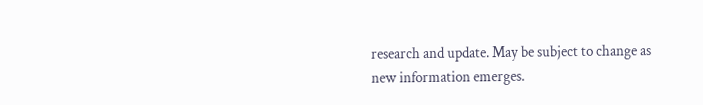research and update. May be subject to change as new information emerges.